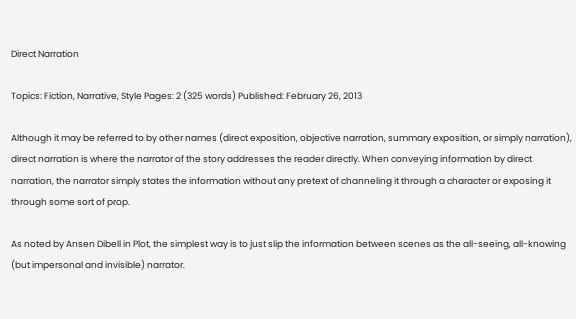Direct Narration

Topics: Fiction, Narrative, Style Pages: 2 (325 words) Published: February 26, 2013

Although it may be referred to by other names (direct exposition, objective narration, summary exposition, or simply narration), direct narration is where the narrator of the story addresses the reader directly. When conveying information by direct narration, the narrator simply states the information without any pretext of channeling it through a character or exposing it through some sort of prop.

As noted by Ansen Dibell in Plot, the simplest way is to just slip the information between scenes as the all-seeing, all-knowing (but impersonal and invisible) narrator.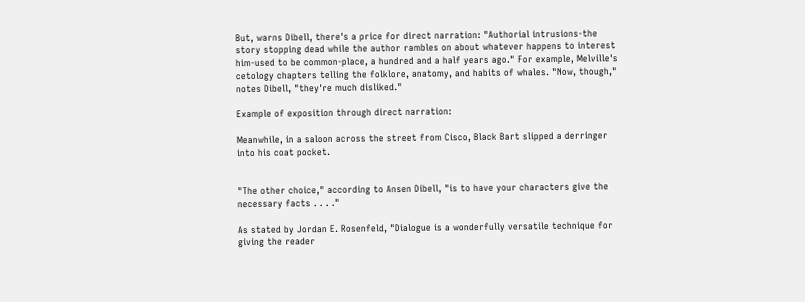But, warns Dibell, there's a price for direct narration: "Authorial intrusions-the story stopping dead while the author rambles on about whatever happens to interest him-used to be common-place, a hundred and a half years ago." For example, Melville's cetology chapters telling the folklore, anatomy, and habits of whales. "Now, though," notes Dibell, "they're much disliked."

Example of exposition through direct narration:

Meanwhile, in a saloon across the street from Cisco, Black Bart slipped a derringer into his coat pocket.


"The other choice," according to Ansen Dibell, "is to have your characters give the necessary facts . . . ."

As stated by Jordan E. Rosenfeld, "Dialogue is a wonderfully versatile technique for giving the reader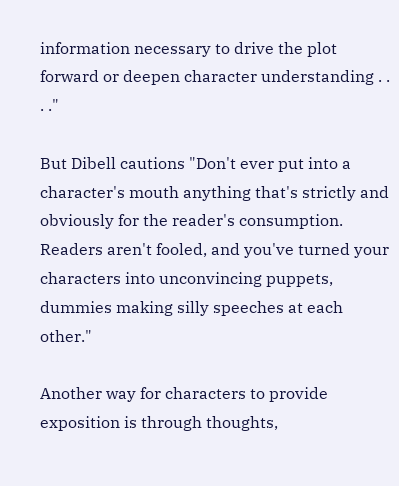information necessary to drive the plot forward or deepen character understanding . . . ."

But Dibell cautions "Don't ever put into a character's mouth anything that's strictly and obviously for the reader's consumption. Readers aren't fooled, and you've turned your characters into unconvincing puppets, dummies making silly speeches at each other."

Another way for characters to provide exposition is through thoughts,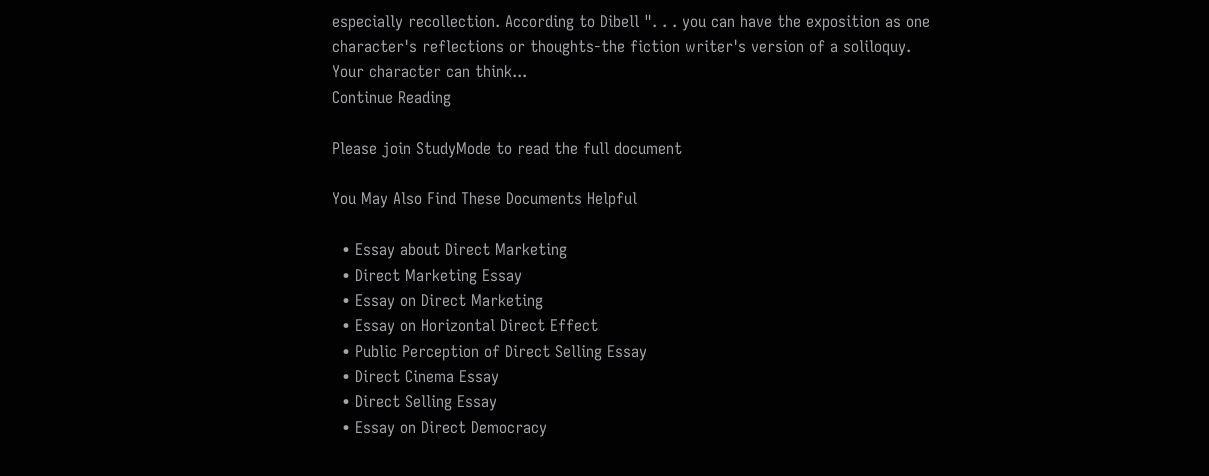especially recollection. According to Dibell ". . . you can have the exposition as one character's reflections or thoughts-the fiction writer's version of a soliloquy. Your character can think...
Continue Reading

Please join StudyMode to read the full document

You May Also Find These Documents Helpful

  • Essay about Direct Marketing
  • Direct Marketing Essay
  • Essay on Direct Marketing
  • Essay on Horizontal Direct Effect
  • Public Perception of Direct Selling Essay
  • Direct Cinema Essay
  • Direct Selling Essay
  • Essay on Direct Democracy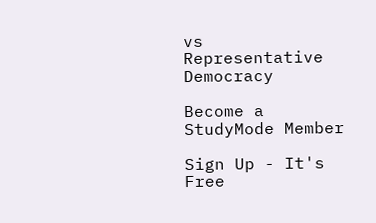vs Representative Democracy

Become a StudyMode Member

Sign Up - It's Free